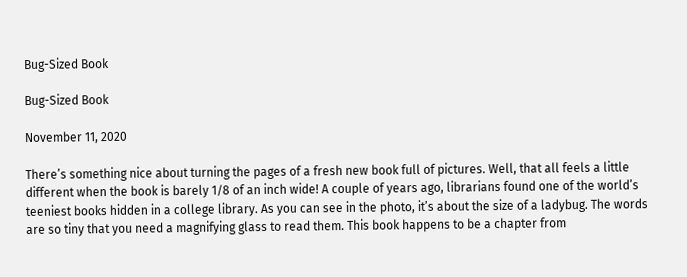Bug-Sized Book

Bug-Sized Book

November 11, 2020

There’s something nice about turning the pages of a fresh new book full of pictures. Well, that all feels a little different when the book is barely 1/8 of an inch wide! A couple of years ago, librarians found one of the world’s teeniest books hidden in a college library. As you can see in the photo, it’s about the size of a ladybug. The words are so tiny that you need a magnifying glass to read them. This book happens to be a chapter from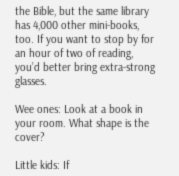the Bible, but the same library has 4,000 other mini-books, too. If you want to stop by for an hour of two of reading, you’d better bring extra-strong glasses.

Wee ones: Look at a book in your room. What shape is the cover?

Little kids: If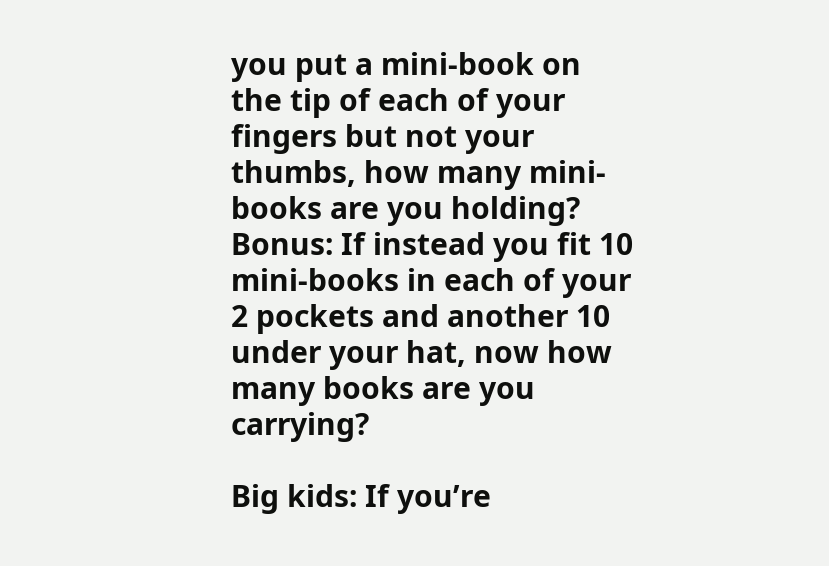you put a mini-book on the tip of each of your fingers but not your thumbs, how many mini-books are you holding?  Bonus: If instead you fit 10 mini-books in each of your 2 pockets and another 10 under your hat, now how many books are you carrying?

Big kids: If you’re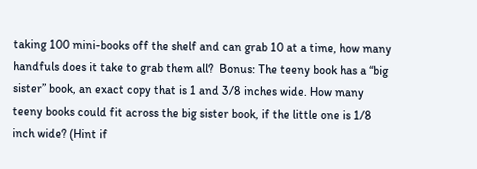taking 100 mini-books off the shelf and can grab 10 at a time, how many handfuls does it take to grab them all?  Bonus: The teeny book has a “big sister” book, an exact copy that is 1 and 3/8 inches wide. How many teeny books could fit across the big sister book, if the little one is 1/8 inch wide? (Hint if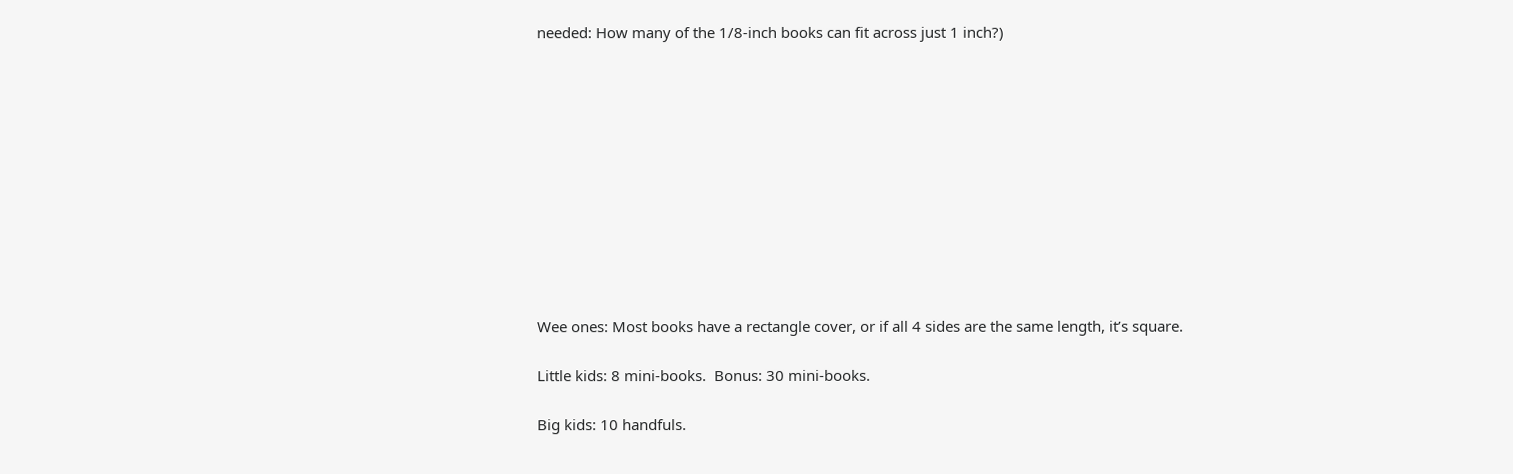needed: How many of the 1/8-inch books can fit across just 1 inch?)











Wee ones: Most books have a rectangle cover, or if all 4 sides are the same length, it’s square.

Little kids: 8 mini-books.  Bonus: 30 mini-books.

Big kids: 10 handfuls.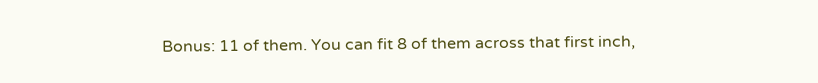Bonus: 11 of them. You can fit 8 of them across that first inch,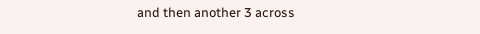and then another 3 across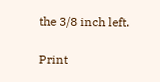the 3/8 inch left.

Print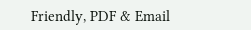Friendly, PDF & Email